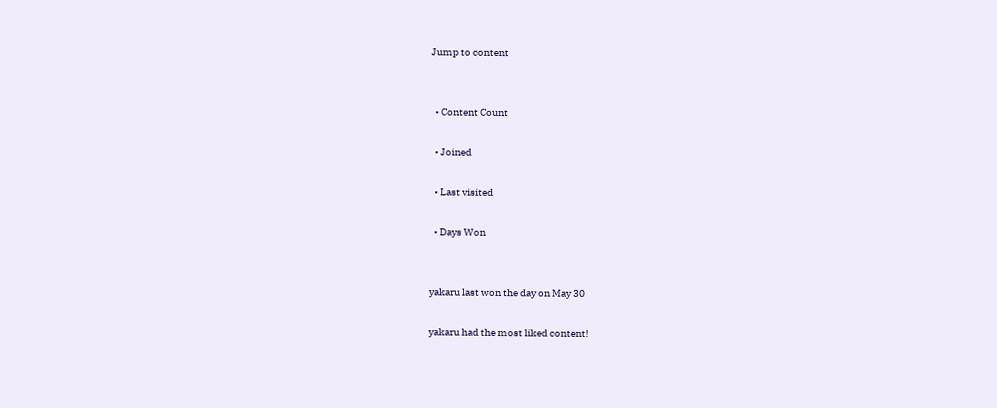Jump to content


  • Content Count

  • Joined

  • Last visited

  • Days Won


yakaru last won the day on May 30

yakaru had the most liked content!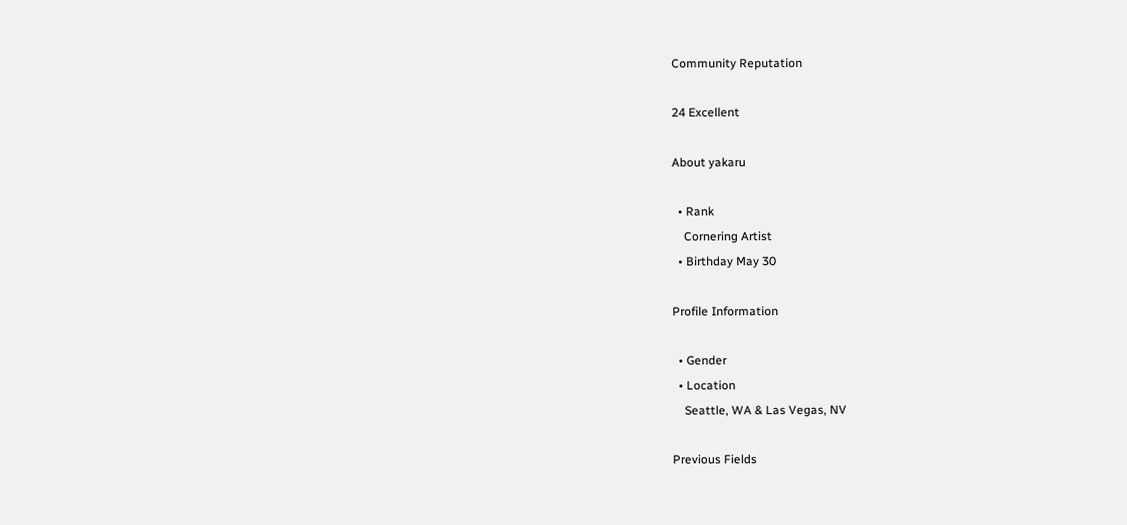Community Reputation

24 Excellent

About yakaru

  • Rank
    Cornering Artist
  • Birthday May 30

Profile Information

  • Gender
  • Location
    Seattle, WA & Las Vegas, NV

Previous Fields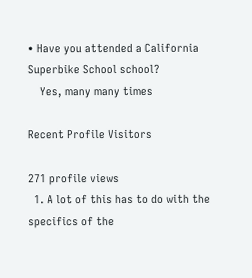• Have you attended a California Superbike School school?
    Yes, many many times

Recent Profile Visitors

271 profile views
  1. A lot of this has to do with the specifics of the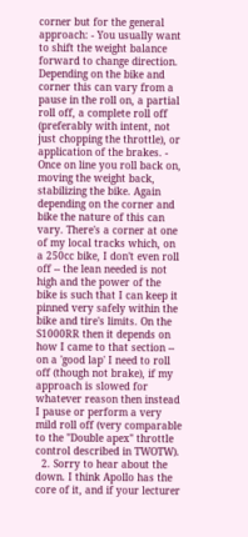corner but for the general approach: - You usually want to shift the weight balance forward to change direction. Depending on the bike and corner this can vary from a pause in the roll on, a partial roll off, a complete roll off (preferably with intent, not just chopping the throttle), or application of the brakes. - Once on line you roll back on, moving the weight back, stabilizing the bike. Again depending on the corner and bike the nature of this can vary. There's a corner at one of my local tracks which, on a 250cc bike, I don't even roll off -- the lean needed is not high and the power of the bike is such that I can keep it pinned very safely within the bike and tire's limits. On the S1000RR then it depends on how I came to that section -- on a 'good lap' I need to roll off (though not brake), if my approach is slowed for whatever reason then instead I pause or perform a very mild roll off (very comparable to the "Double apex" throttle control described in TWOTW).
  2. Sorry to hear about the down. I think Apollo has the core of it, and if your lecturer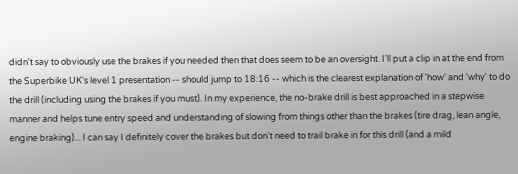didn't say to obviously use the brakes if you needed then that does seem to be an oversight. I'll put a clip in at the end from the Superbike UK's level 1 presentation -- should jump to 18:16 -- which is the clearest explanation of 'how' and 'why' to do the drill (including using the brakes if you must). In my experience, the no-brake drill is best approached in a stepwise manner and helps tune entry speed and understanding of slowing from things other than the brakes (tire drag, lean angle, engine braking)... I can say I definitely cover the brakes but don't need to trail brake in for this drill (and a mild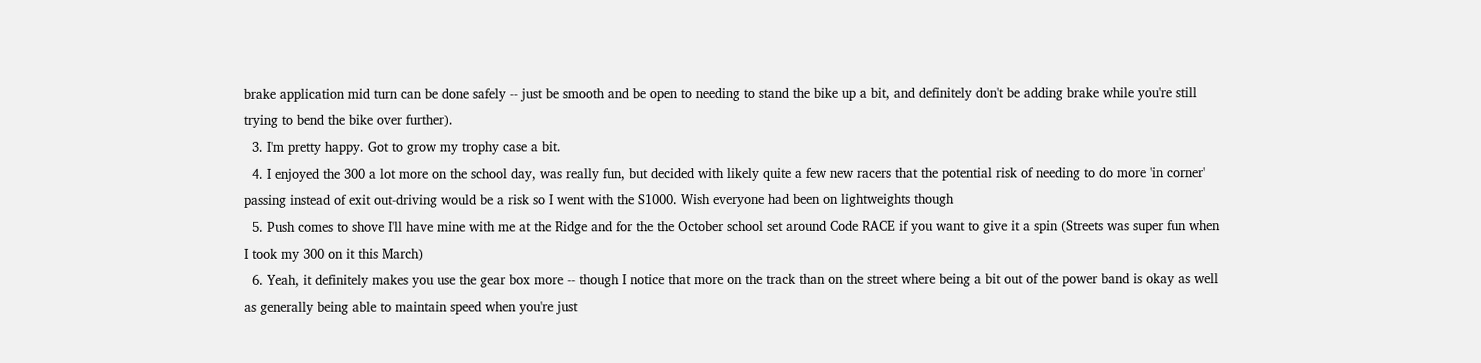brake application mid turn can be done safely -- just be smooth and be open to needing to stand the bike up a bit, and definitely don't be adding brake while you're still trying to bend the bike over further).
  3. I'm pretty happy. Got to grow my trophy case a bit.
  4. I enjoyed the 300 a lot more on the school day, was really fun, but decided with likely quite a few new racers that the potential risk of needing to do more 'in corner' passing instead of exit out-driving would be a risk so I went with the S1000. Wish everyone had been on lightweights though
  5. Push comes to shove I'll have mine with me at the Ridge and for the the October school set around Code RACE if you want to give it a spin (Streets was super fun when I took my 300 on it this March)
  6. Yeah, it definitely makes you use the gear box more -- though I notice that more on the track than on the street where being a bit out of the power band is okay as well as generally being able to maintain speed when you're just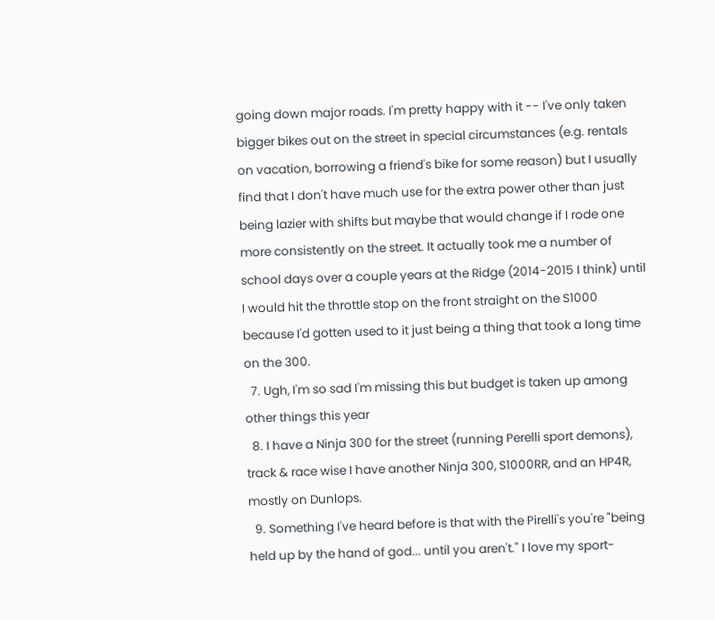going down major roads. I'm pretty happy with it -- I've only taken bigger bikes out on the street in special circumstances (e.g. rentals on vacation, borrowing a friend's bike for some reason) but I usually find that I don't have much use for the extra power other than just being lazier with shifts but maybe that would change if I rode one more consistently on the street. It actually took me a number of school days over a couple years at the Ridge (2014-2015 I think) until I would hit the throttle stop on the front straight on the S1000 because I'd gotten used to it just being a thing that took a long time on the 300.
  7. Ugh, I'm so sad I'm missing this but budget is taken up among other things this year
  8. I have a Ninja 300 for the street (running Perelli sport demons), track & race wise I have another Ninja 300, S1000RR, and an HP4R, mostly on Dunlops.
  9. Something I've heard before is that with the Pirelli's you're "being held up by the hand of god... until you aren't." I love my sport-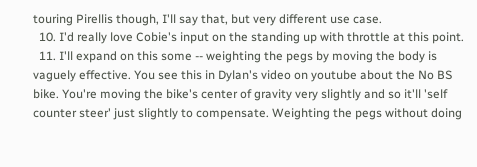touring Pirellis though, I'll say that, but very different use case.
  10. I'd really love Cobie's input on the standing up with throttle at this point.
  11. I'll expand on this some -- weighting the pegs by moving the body is vaguely effective. You see this in Dylan's video on youtube about the No BS bike. You're moving the bike's center of gravity very slightly and so it'll 'self counter steer' just slightly to compensate. Weighting the pegs without doing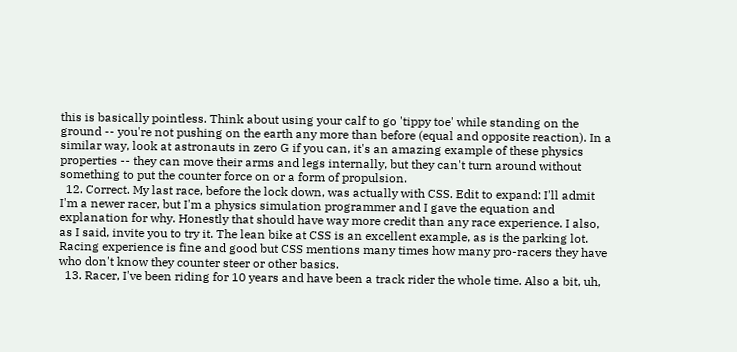this is basically pointless. Think about using your calf to go 'tippy toe' while standing on the ground -- you're not pushing on the earth any more than before (equal and opposite reaction). In a similar way, look at astronauts in zero G if you can, it's an amazing example of these physics properties -- they can move their arms and legs internally, but they can't turn around without something to put the counter force on or a form of propulsion.
  12. Correct. My last race, before the lock down, was actually with CSS. Edit to expand: I'll admit I'm a newer racer, but I'm a physics simulation programmer and I gave the equation and explanation for why. Honestly that should have way more credit than any race experience. I also, as I said, invite you to try it. The lean bike at CSS is an excellent example, as is the parking lot. Racing experience is fine and good but CSS mentions many times how many pro-racers they have who don't know they counter steer or other basics.
  13. Racer, I've been riding for 10 years and have been a track rider the whole time. Also a bit, uh,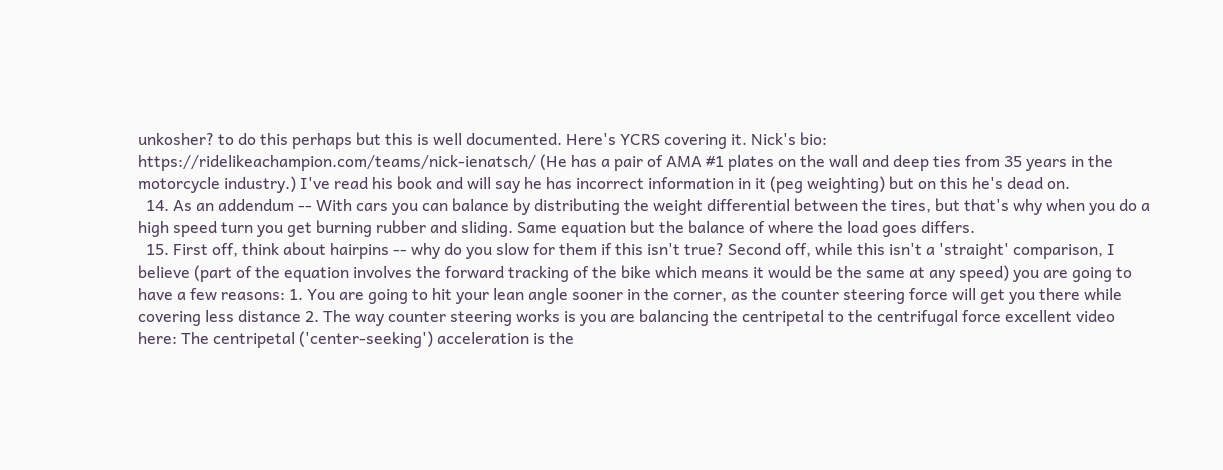unkosher? to do this perhaps but this is well documented. Here's YCRS covering it. Nick's bio: https://ridelikeachampion.com/teams/nick-ienatsch/ (He has a pair of AMA #1 plates on the wall and deep ties from 35 years in the motorcycle industry.) I've read his book and will say he has incorrect information in it (peg weighting) but on this he's dead on.
  14. As an addendum -- With cars you can balance by distributing the weight differential between the tires, but that's why when you do a high speed turn you get burning rubber and sliding. Same equation but the balance of where the load goes differs.
  15. First off, think about hairpins -- why do you slow for them if this isn't true? Second off, while this isn't a 'straight' comparison, I believe (part of the equation involves the forward tracking of the bike which means it would be the same at any speed) you are going to have a few reasons: 1. You are going to hit your lean angle sooner in the corner, as the counter steering force will get you there while covering less distance 2. The way counter steering works is you are balancing the centripetal to the centrifugal force excellent video here: The centripetal ('center-seeking') acceleration is the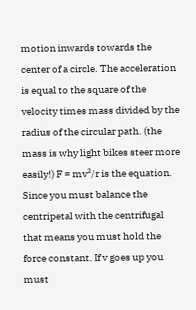motion inwards towards the center of a circle. The acceleration is equal to the square of the velocity times mass divided by the radius of the circular path. (the mass is why light bikes steer more easily!) F = mv²/r is the equation. Since you must balance the centripetal with the centrifugal that means you must hold the force constant. If v goes up you must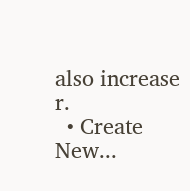also increase r.
  • Create New...